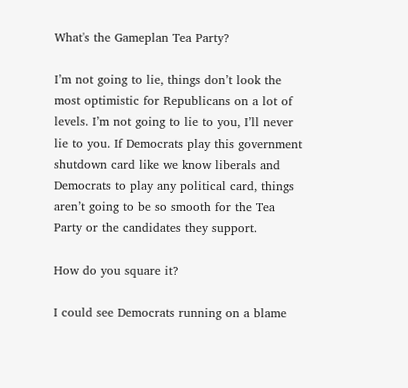What's the Gameplan Tea Party?

I’m not going to lie, things don’t look the most optimistic for Republicans on a lot of levels. I’m not going to lie to you, I’ll never lie to you. If Democrats play this government shutdown card like we know liberals and Democrats to play any political card, things aren’t going to be so smooth for the Tea Party or the candidates they support.

How do you square it?

I could see Democrats running on a blame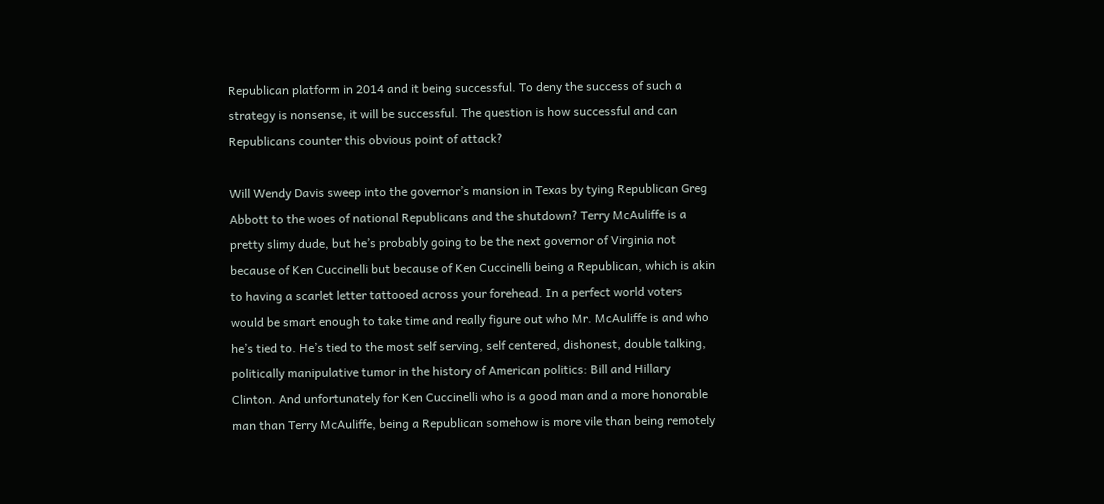Republican platform in 2014 and it being successful. To deny the success of such a strategy is nonsense, it will be successful. The question is how successful and can Republicans counter this obvious point of attack?

Will Wendy Davis sweep into the governor’s mansion in Texas by tying Republican Greg Abbott to the woes of national Republicans and the shutdown? Terry McAuliffe is a pretty slimy dude, but he’s probably going to be the next governor of Virginia not because of Ken Cuccinelli but because of Ken Cuccinelli being a Republican, which is akin to having a scarlet letter tattooed across your forehead. In a perfect world voters would be smart enough to take time and really figure out who Mr. McAuliffe is and who he’s tied to. He’s tied to the most self serving, self centered, dishonest, double talking, politically manipulative tumor in the history of American politics: Bill and Hillary Clinton. And unfortunately for Ken Cuccinelli who is a good man and a more honorable man than Terry McAuliffe, being a Republican somehow is more vile than being remotely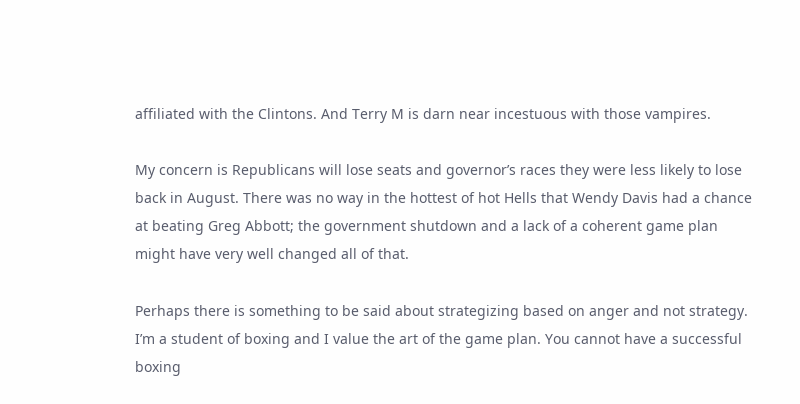affiliated with the Clintons. And Terry M is darn near incestuous with those vampires.

My concern is Republicans will lose seats and governor’s races they were less likely to lose back in August. There was no way in the hottest of hot Hells that Wendy Davis had a chance at beating Greg Abbott; the government shutdown and a lack of a coherent game plan might have very well changed all of that.

Perhaps there is something to be said about strategizing based on anger and not strategy. I’m a student of boxing and I value the art of the game plan. You cannot have a successful boxing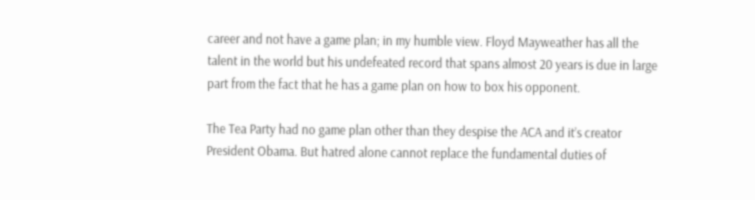career and not have a game plan; in my humble view. Floyd Mayweather has all the talent in the world but his undefeated record that spans almost 20 years is due in large part from the fact that he has a game plan on how to box his opponent.

The Tea Party had no game plan other than they despise the ACA and it’s creator President Obama. But hatred alone cannot replace the fundamental duties of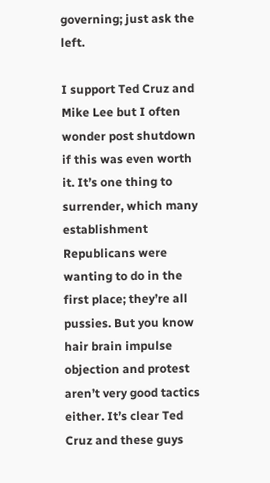governing; just ask the left.

I support Ted Cruz and Mike Lee but I often wonder post shutdown if this was even worth it. It’s one thing to surrender, which many establishment Republicans were wanting to do in the first place; they’re all pussies. But you know hair brain impulse objection and protest aren’t very good tactics either. It’s clear Ted Cruz and these guys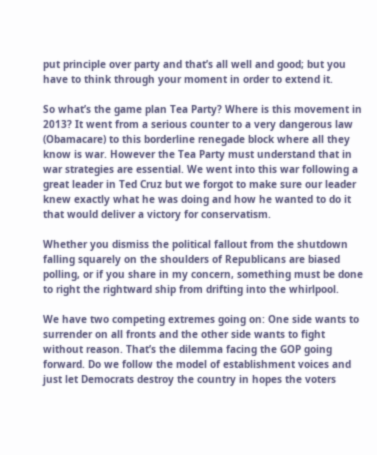put principle over party and that’s all well and good; but you have to think through your moment in order to extend it.

So what’s the game plan Tea Party? Where is this movement in 2013? It went from a serious counter to a very dangerous law (Obamacare) to this borderline renegade block where all they know is war. However the Tea Party must understand that in war strategies are essential. We went into this war following a great leader in Ted Cruz but we forgot to make sure our leader knew exactly what he was doing and how he wanted to do it that would deliver a victory for conservatism.

Whether you dismiss the political fallout from the shutdown falling squarely on the shoulders of Republicans are biased polling, or if you share in my concern, something must be done to right the rightward ship from drifting into the whirlpool.

We have two competing extremes going on: One side wants to surrender on all fronts and the other side wants to fight without reason. That’s the dilemma facing the GOP going forward. Do we follow the model of establishment voices and just let Democrats destroy the country in hopes the voters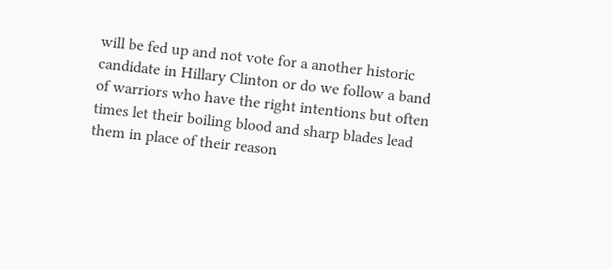will be fed up and not vote for a another historic candidate in Hillary Clinton or do we follow a band of warriors who have the right intentions but often times let their boiling blood and sharp blades lead them in place of their reason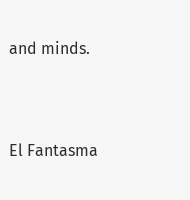and minds.



El Fantasma